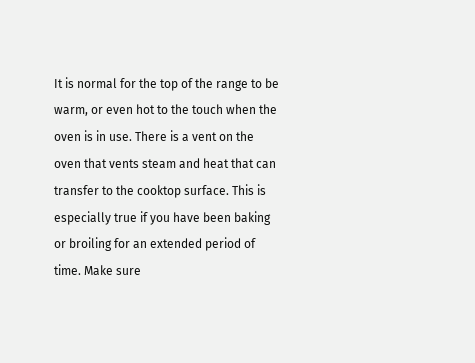It is normal for the top of the range to be warm, or even hot to the touch when the oven is in use. There is a vent on the oven that vents steam and heat that can transfer to the cooktop surface. This is especially true if you have been baking or broiling for an extended period of time. Make sure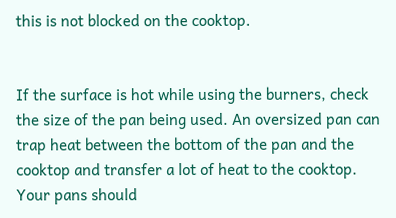this is not blocked on the cooktop.


If the surface is hot while using the burners, check the size of the pan being used. An oversized pan can trap heat between the bottom of the pan and the cooktop and transfer a lot of heat to the cooktop. Your pans should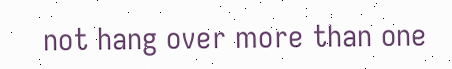not hang over more than one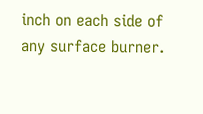inch on each side of any surface burner.